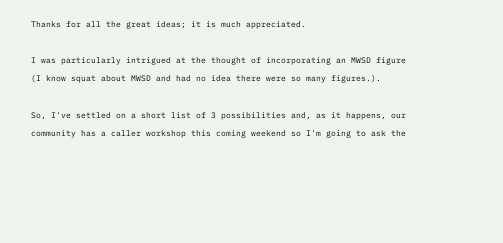Thanks for all the great ideas; it is much appreciated.

I was particularly intrigued at the thought of incorporating an MWSD figure
(I know squat about MWSD and had no idea there were so many figures.).

So, I've settled on a short list of 3 possibilities and, as it happens, our
community has a caller workshop this coming weekend so I'm going to ask the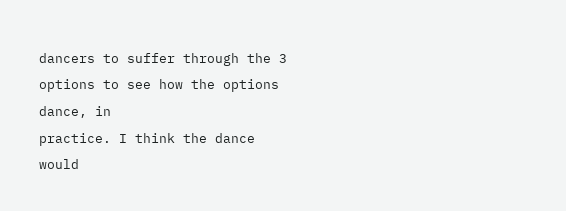dancers to suffer through the 3 options to see how the options dance, in
practice. I think the dance would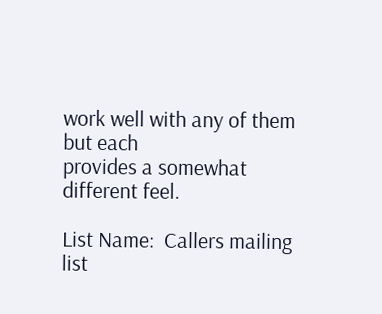work well with any of them but each
provides a somewhat different feel.

List Name:  Callers mailing list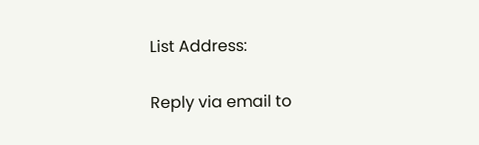List Address:

Reply via email to